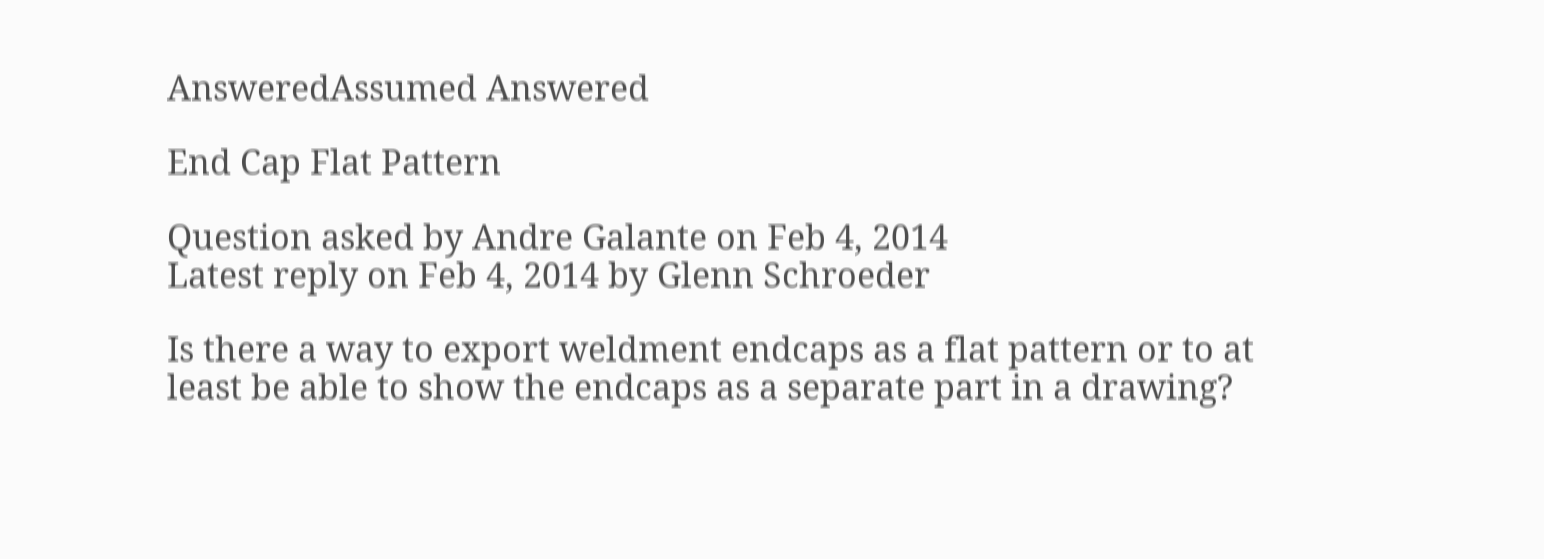AnsweredAssumed Answered

End Cap Flat Pattern

Question asked by Andre Galante on Feb 4, 2014
Latest reply on Feb 4, 2014 by Glenn Schroeder

Is there a way to export weldment endcaps as a flat pattern or to at least be able to show the endcaps as a separate part in a drawing?